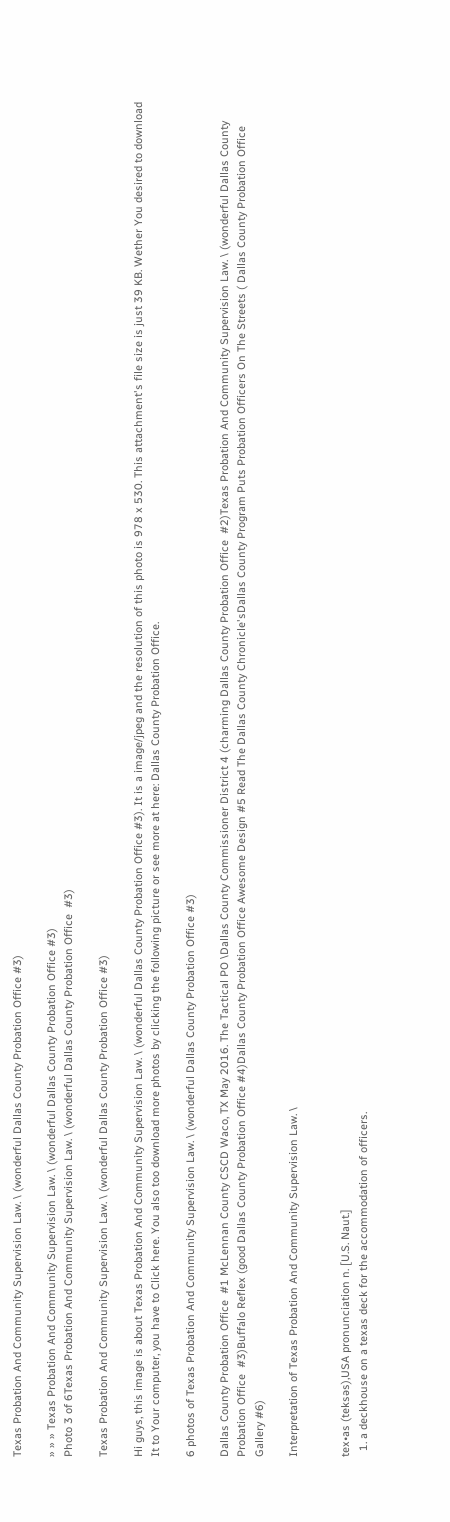Texas Probation And Community Supervision Law. \ (wonderful Dallas County Probation Office #3)

» » » Texas Probation And Community Supervision Law. \ (wonderful Dallas County Probation Office #3)
Photo 3 of 6Texas Probation And Community Supervision Law. \ (wonderful Dallas County Probation Office  #3)

Texas Probation And Community Supervision Law. \ (wonderful Dallas County Probation Office #3)

Hi guys, this image is about Texas Probation And Community Supervision Law. \ (wonderful Dallas County Probation Office #3). It is a image/jpeg and the resolution of this photo is 978 x 530. This attachment's file size is just 39 KB. Wether You desired to download It to Your computer, you have to Click here. You also too download more photos by clicking the following picture or see more at here: Dallas County Probation Office.

6 photos of Texas Probation And Community Supervision Law. \ (wonderful Dallas County Probation Office #3)

Dallas County Probation Office  #1 McLennan County CSCD Waco, TX May 2016. The Tactical PO \Dallas County Commissioner District 4 (charming Dallas County Probation Office  #2)Texas Probation And Community Supervision Law. \ (wonderful Dallas County Probation Office  #3)Buffalo Reflex (good Dallas County Probation Office #4)Dallas County Probation Office Awesome Design #5 Read The Dallas County Chronicle'sDallas County Program Puts Probation Officers On The Streets ( Dallas County Probation Office Gallery #6)

Interpretation of Texas Probation And Community Supervision Law. \


tex•as (teksəs),USA pronunciation n. [U.S. Naut.]
  1. a deckhouse on a texas deck for the accommodation of officers.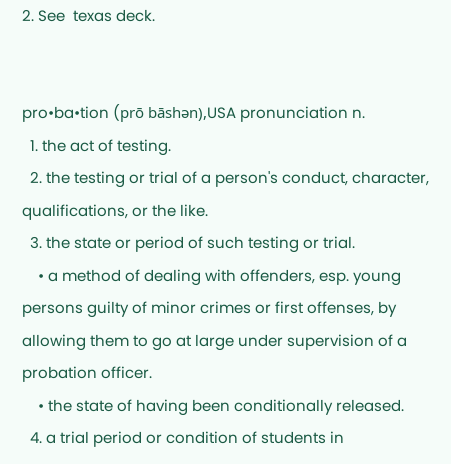2. See  texas deck.


pro•ba•tion (prō bāshən),USA pronunciation n.
  1. the act of testing.
  2. the testing or trial of a person's conduct, character, qualifications, or the like.
  3. the state or period of such testing or trial.
    • a method of dealing with offenders, esp. young persons guilty of minor crimes or first offenses, by allowing them to go at large under supervision of a probation officer.
    • the state of having been conditionally released.
  4. a trial period or condition of students in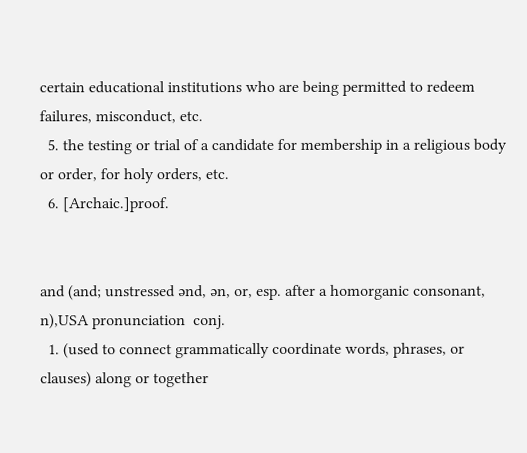certain educational institutions who are being permitted to redeem failures, misconduct, etc.
  5. the testing or trial of a candidate for membership in a religious body or order, for holy orders, etc.
  6. [Archaic.]proof.


and (and; unstressed ənd, ən, or, esp. after a homorganic consonant, n),USA pronunciation  conj.
  1. (used to connect grammatically coordinate words, phrases, or clauses) along or together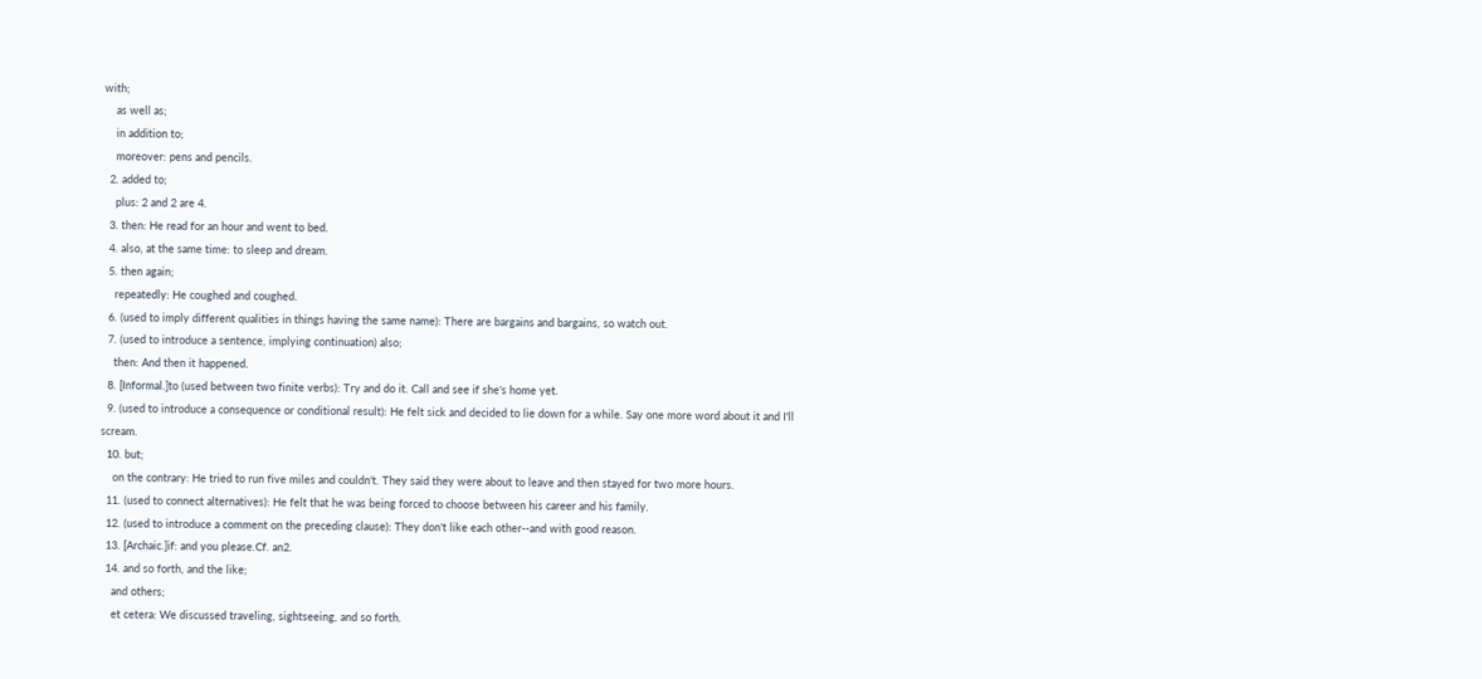with;
    as well as;
    in addition to;
    moreover: pens and pencils.
  2. added to;
    plus: 2 and 2 are 4.
  3. then: He read for an hour and went to bed.
  4. also, at the same time: to sleep and dream.
  5. then again;
    repeatedly: He coughed and coughed.
  6. (used to imply different qualities in things having the same name): There are bargains and bargains, so watch out.
  7. (used to introduce a sentence, implying continuation) also;
    then: And then it happened.
  8. [Informal.]to (used between two finite verbs): Try and do it. Call and see if she's home yet.
  9. (used to introduce a consequence or conditional result): He felt sick and decided to lie down for a while. Say one more word about it and I'll scream.
  10. but;
    on the contrary: He tried to run five miles and couldn't. They said they were about to leave and then stayed for two more hours.
  11. (used to connect alternatives): He felt that he was being forced to choose between his career and his family.
  12. (used to introduce a comment on the preceding clause): They don't like each other--and with good reason.
  13. [Archaic.]if: and you please.Cf. an2.
  14. and so forth, and the like;
    and others;
    et cetera: We discussed traveling, sightseeing, and so forth.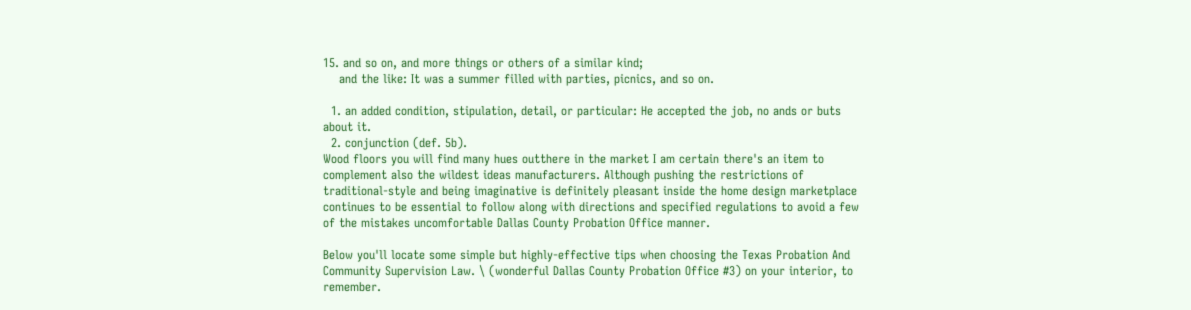15. and so on, and more things or others of a similar kind;
    and the like: It was a summer filled with parties, picnics, and so on.

  1. an added condition, stipulation, detail, or particular: He accepted the job, no ands or buts about it.
  2. conjunction (def. 5b).
Wood floors you will find many hues outthere in the market I am certain there's an item to complement also the wildest ideas manufacturers. Although pushing the restrictions of traditional-style and being imaginative is definitely pleasant inside the home design marketplace continues to be essential to follow along with directions and specified regulations to avoid a few of the mistakes uncomfortable Dallas County Probation Office manner.

Below you'll locate some simple but highly-effective tips when choosing the Texas Probation And Community Supervision Law. \ (wonderful Dallas County Probation Office #3) on your interior, to remember.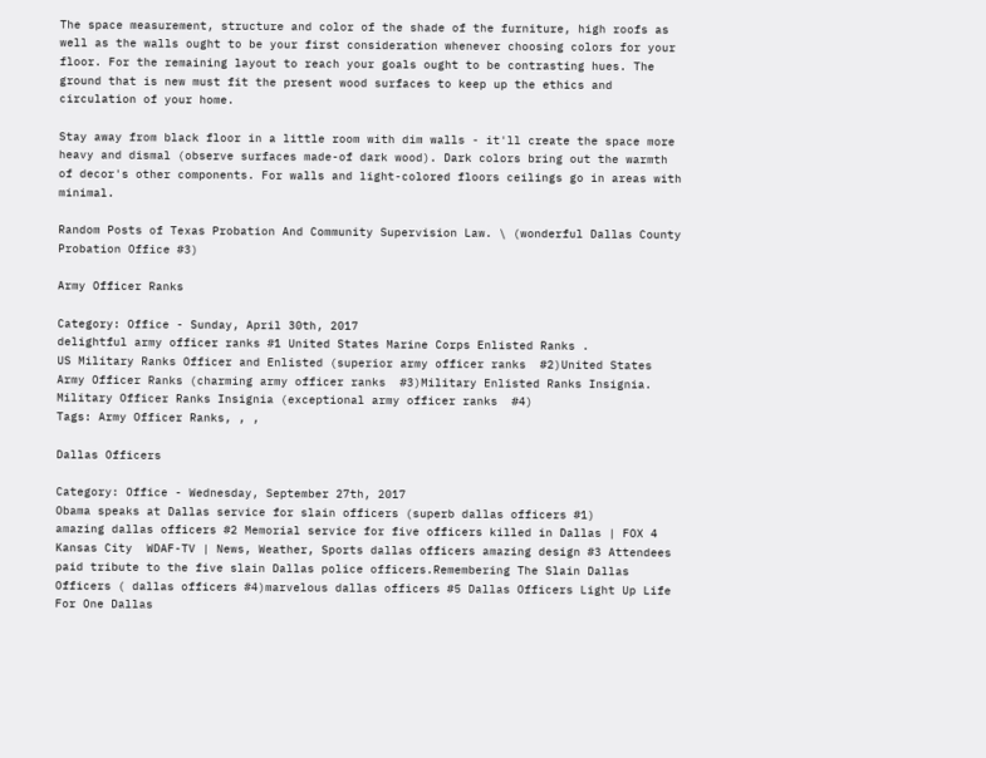The space measurement, structure and color of the shade of the furniture, high roofs as well as the walls ought to be your first consideration whenever choosing colors for your floor. For the remaining layout to reach your goals ought to be contrasting hues. The ground that is new must fit the present wood surfaces to keep up the ethics and circulation of your home.

Stay away from black floor in a little room with dim walls - it'll create the space more heavy and dismal (observe surfaces made-of dark wood). Dark colors bring out the warmth of decor's other components. For walls and light-colored floors ceilings go in areas with minimal.

Random Posts of Texas Probation And Community Supervision Law. \ (wonderful Dallas County Probation Office #3)

Army Officer Ranks

Category: Office - Sunday, April 30th, 2017
delightful army officer ranks #1 United States Marine Corps Enlisted Ranks .
US Military Ranks Officer and Enlisted (superior army officer ranks  #2)United States Army Officer Ranks (charming army officer ranks  #3)Military Enlisted Ranks Insignia. Military Officer Ranks Insignia (exceptional army officer ranks  #4)
Tags: Army Officer Ranks, , ,

Dallas Officers

Category: Office - Wednesday, September 27th, 2017
Obama speaks at Dallas service for slain officers (superb dallas officers #1)
amazing dallas officers #2 Memorial service for five officers killed in Dallas | FOX 4 Kansas City  WDAF-TV | News, Weather, Sports dallas officers amazing design #3 Attendees paid tribute to the five slain Dallas police officers.Remembering The Slain Dallas Officers ( dallas officers #4)marvelous dallas officers #5 Dallas Officers Light Up Life For One Dallas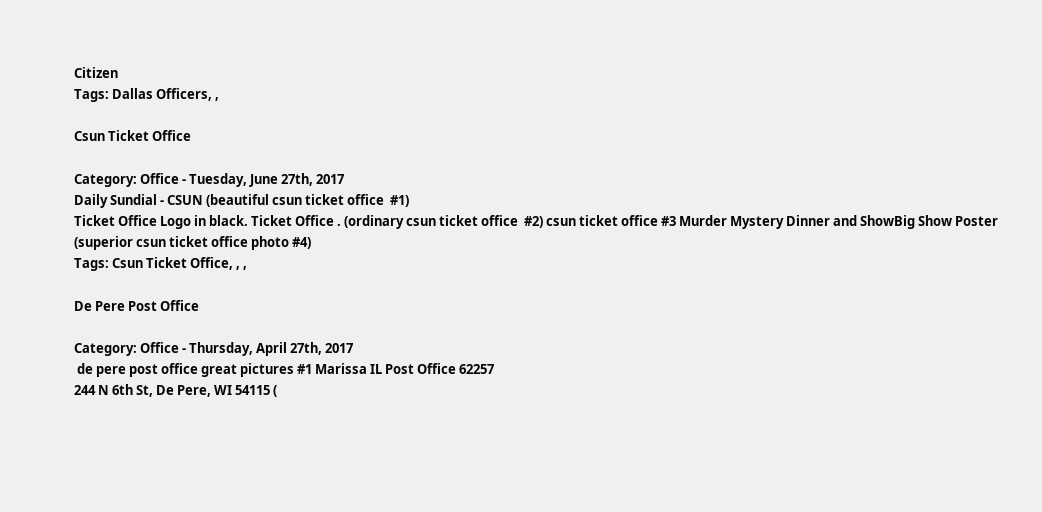Citizen
Tags: Dallas Officers, ,

Csun Ticket Office

Category: Office - Tuesday, June 27th, 2017
Daily Sundial - CSUN (beautiful csun ticket office  #1)
Ticket Office Logo in black. Ticket Office . (ordinary csun ticket office  #2) csun ticket office #3 Murder Mystery Dinner and ShowBig Show Poster (superior csun ticket office photo #4)
Tags: Csun Ticket Office, , ,

De Pere Post Office

Category: Office - Thursday, April 27th, 2017
 de pere post office great pictures #1 Marissa IL Post Office 62257
244 N 6th St, De Pere, WI 54115 (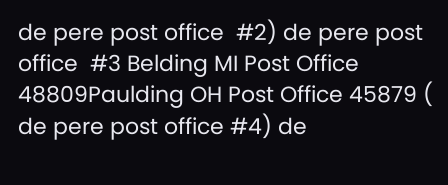de pere post office  #2) de pere post office  #3 Belding MI Post Office 48809Paulding OH Post Office 45879 ( de pere post office #4) de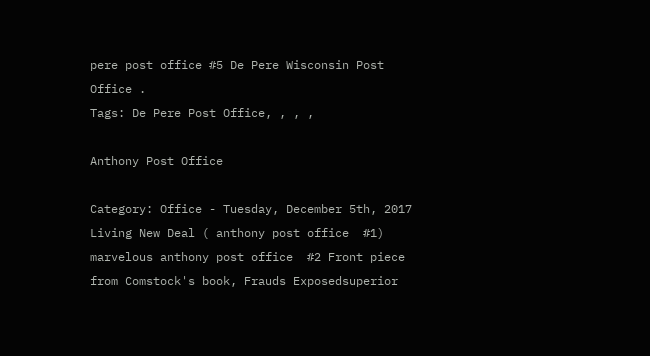pere post office #5 De Pere Wisconsin Post Office .
Tags: De Pere Post Office, , , ,

Anthony Post Office

Category: Office - Tuesday, December 5th, 2017
Living New Deal ( anthony post office  #1)
marvelous anthony post office  #2 Front piece from Comstock's book, Frauds Exposedsuperior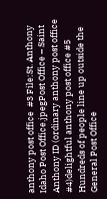anthony post office  #3 File:St. Anthony Idaho Post Office.jpegPost Office – Saint Anthony ID (ordinary anthony post office  #4)delightful anthony post office #5 Hundreds of people line up outside the General Post Office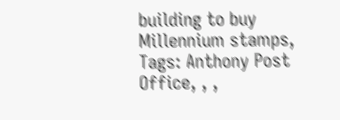building to buy  Millennium stamps,
Tags: Anthony Post Office, , ,